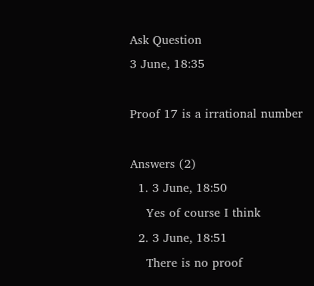Ask Question
3 June, 18:35

Proof 17 is a irrational number

Answers (2)
  1. 3 June, 18:50
    Yes of course I think
  2. 3 June, 18:51
    There is no proof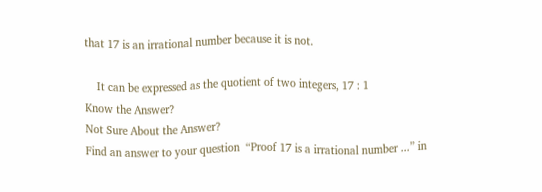that 17 is an irrational number because it is not.

    It can be expressed as the quotient of two integers, 17 : 1
Know the Answer?
Not Sure About the Answer?
Find an answer to your question  “Proof 17 is a irrational number ...” in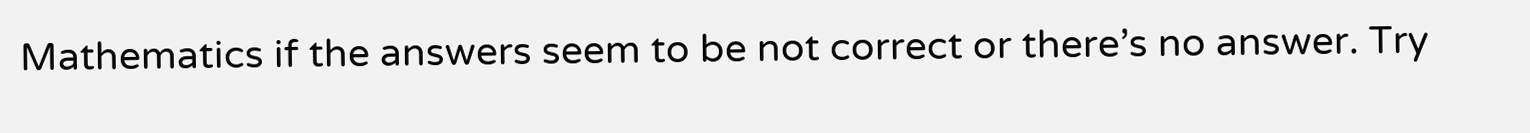Mathematics if the answers seem to be not correct or there’s no answer. Try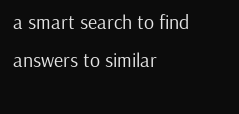a smart search to find answers to similar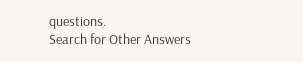questions.
Search for Other Answers